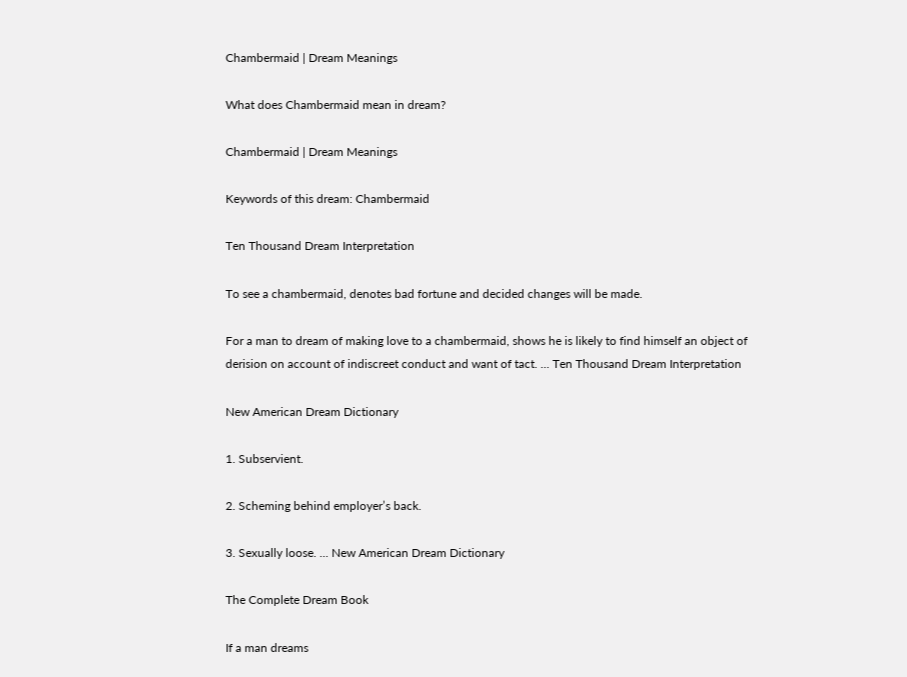Chambermaid | Dream Meanings

What does Chambermaid mean in dream?

Chambermaid | Dream Meanings

Keywords of this dream: Chambermaid

Ten Thousand Dream Interpretation

To see a chambermaid, denotes bad fortune and decided changes will be made.

For a man to dream of making love to a chambermaid, shows he is likely to find himself an object of derision on account of indiscreet conduct and want of tact. ... Ten Thousand Dream Interpretation

New American Dream Dictionary

1. Subservient.

2. Scheming behind employer’s back.

3. Sexually loose. ... New American Dream Dictionary

The Complete Dream Book

If a man dreams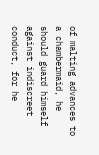of malting advances to a chambermaid, he should guard himself against indiscreet conduct, for he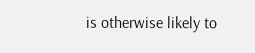is otherwise likely to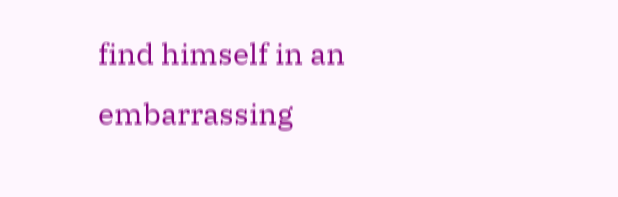find himself in an embarrassing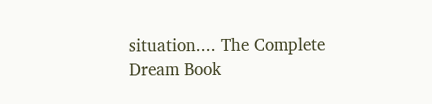situation.... The Complete Dream Book